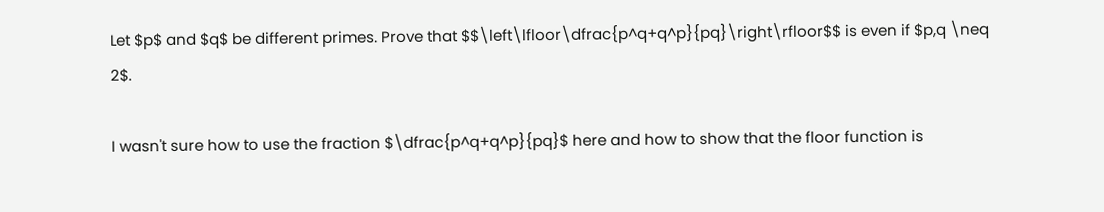Let $p$ and $q$ be different primes. Prove that $$\left\lfloor\dfrac{p^q+q^p}{pq}\right\rfloor$$ is even if $p,q \neq 2$.

I wasn't sure how to use the fraction $\dfrac{p^q+q^p}{pq}$ here and how to show that the floor function is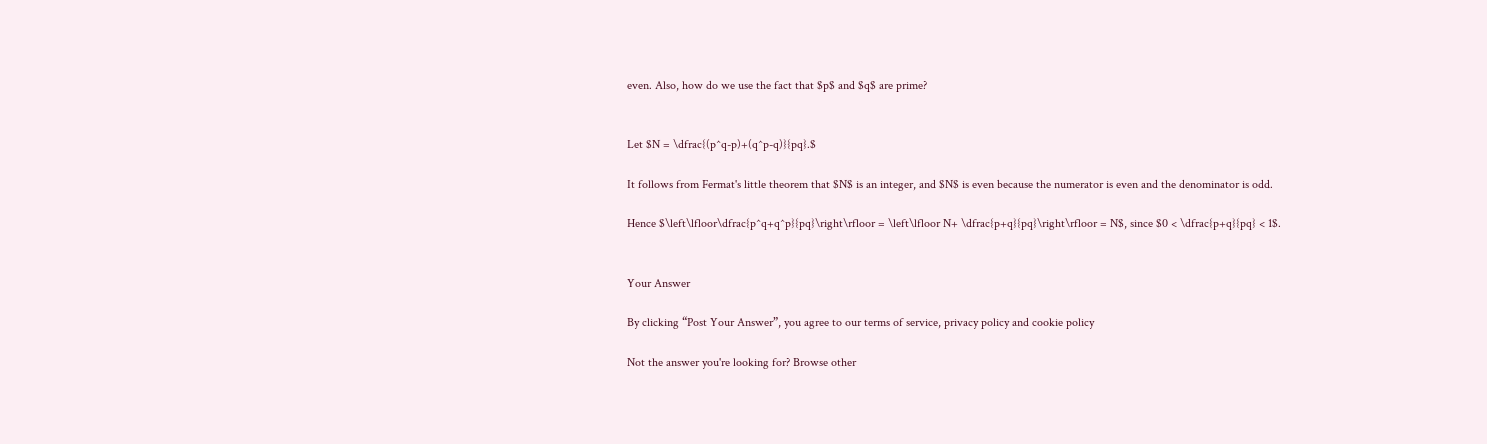even. Also, how do we use the fact that $p$ and $q$ are prime?


Let $N = \dfrac{(p^q-p)+(q^p-q)}{pq}.$

It follows from Fermat's little theorem that $N$ is an integer, and $N$ is even because the numerator is even and the denominator is odd.

Hence $\left\lfloor\dfrac{p^q+q^p}{pq}\right\rfloor = \left\lfloor N+ \dfrac{p+q}{pq}\right\rfloor = N$, since $0 < \dfrac{p+q}{pq} < 1$.


Your Answer

By clicking “Post Your Answer”, you agree to our terms of service, privacy policy and cookie policy

Not the answer you're looking for? Browse other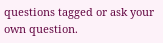questions tagged or ask your own question.